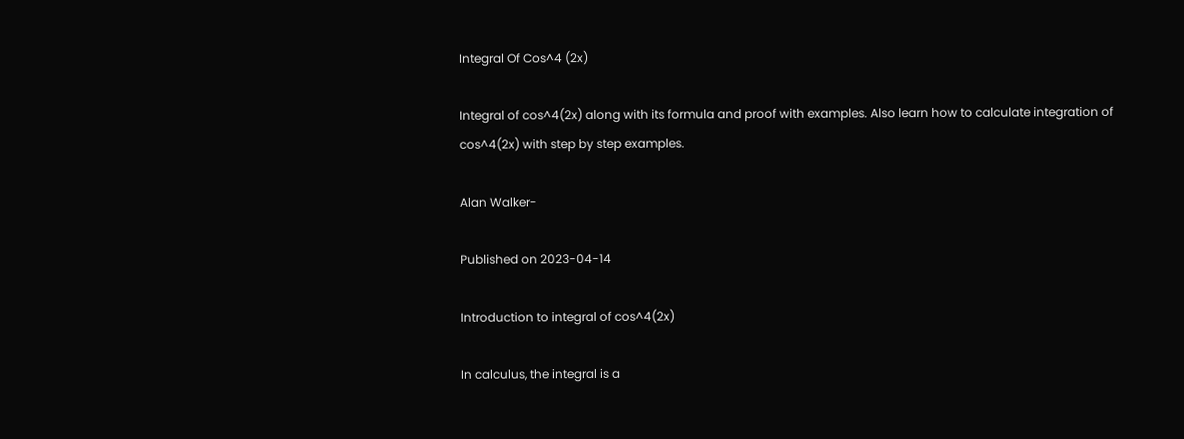Integral Of Cos^4 (2x)

Integral of cos^4(2x) along with its formula and proof with examples. Also learn how to calculate integration of cos^4(2x) with step by step examples.

Alan Walker-

Published on 2023-04-14

Introduction to integral of cos^4(2x)

In calculus, the integral is a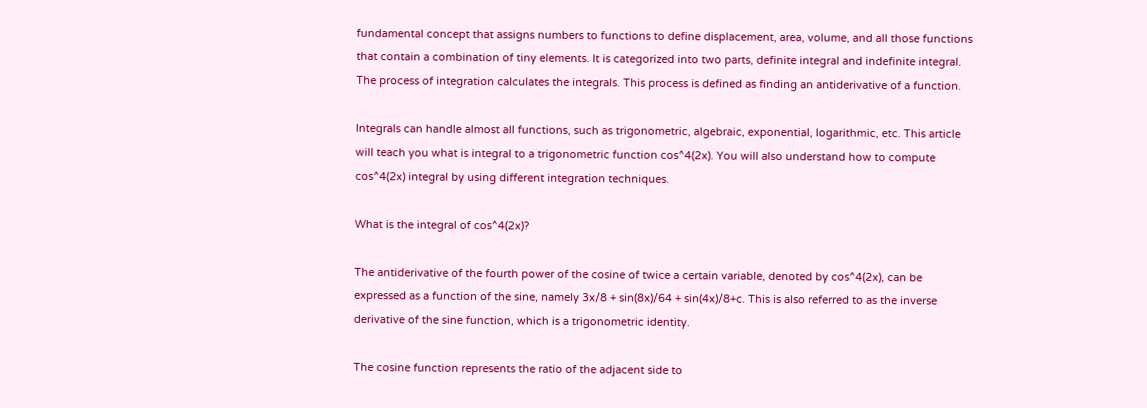fundamental concept that assigns numbers to functions to define displacement, area, volume, and all those functions that contain a combination of tiny elements. It is categorized into two parts, definite integral and indefinite integral. The process of integration calculates the integrals. This process is defined as finding an antiderivative of a function.

Integrals can handle almost all functions, such as trigonometric, algebraic, exponential, logarithmic, etc. This article will teach you what is integral to a trigonometric function cos^4(2x). You will also understand how to compute cos^4(2x) integral by using different integration techniques.

What is the integral of cos^4(2x)?

The antiderivative of the fourth power of the cosine of twice a certain variable, denoted by cos^4(2x), can be expressed as a function of the sine, namely 3x/8 + sin(8x)/64 + sin(4x)/8+c. This is also referred to as the inverse derivative of the sine function, which is a trigonometric identity.

The cosine function represents the ratio of the adjacent side to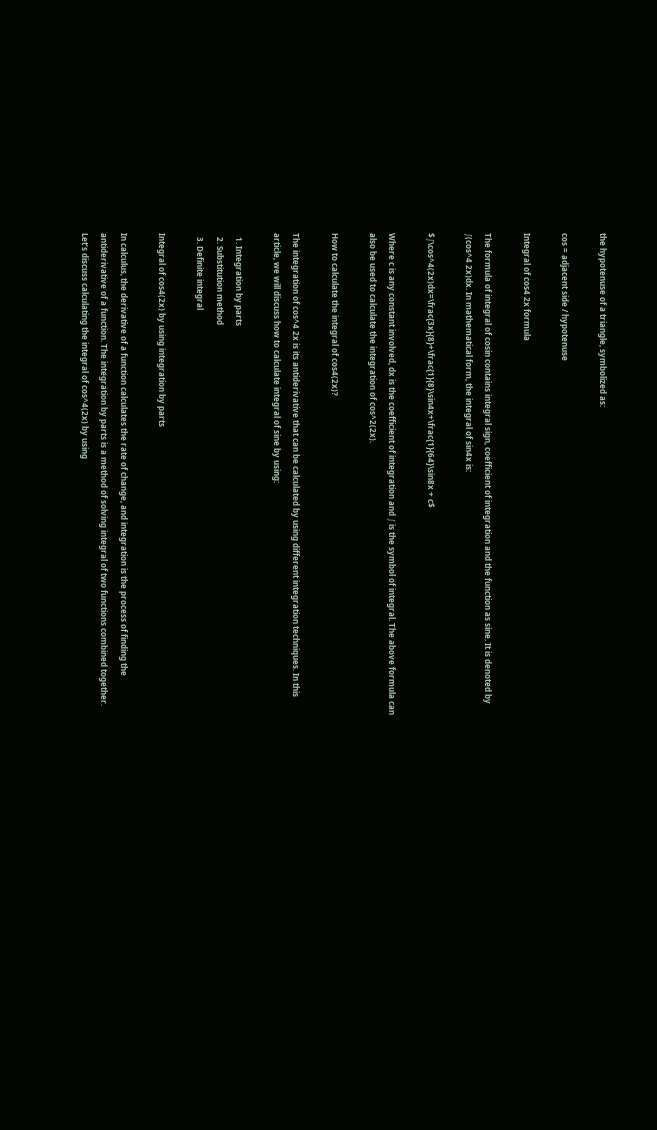the hypotenuse of a triangle, symbolized as:

cos = adjacent side / hypotenuse

Integral of cos4 2x formula

The formula of integral of cosin contains integral sign, coefficient of integration and the function as sine. It is denoted by ∫(cos^4 2x)dx. In mathematical form, the integral of sin4x is:

$∫\cos^4(2x)dx=\frac{3x}{8}+\frac{1}{8}\sin4x+\frac{1}{64}\sin8x + c$

Where c is any constant involved, dx is the coefficient of integration and ∫ is the symbol of integral. The above formula can also be used to calculate the integration of cos^2(2x).

How to calculate the integral of cos4(2x)?

The integration of cos^4 2x is its antiderivative that can be calculated by using different integration techniques. In this article, we will discuss how to calculate integral of sine by using:

  1. Integration by parts
  2. Substitution method
  3. Definite integral

Integral of cos4(2x) by using integration by parts

In calculus, the derivative of a function calculates the rate of change, and integration is the process of finding the antiderivative of a function. The integration by parts is a method of solving integral of two functions combined together. Let’s discuss calculating the integral of cos^4(2x) by using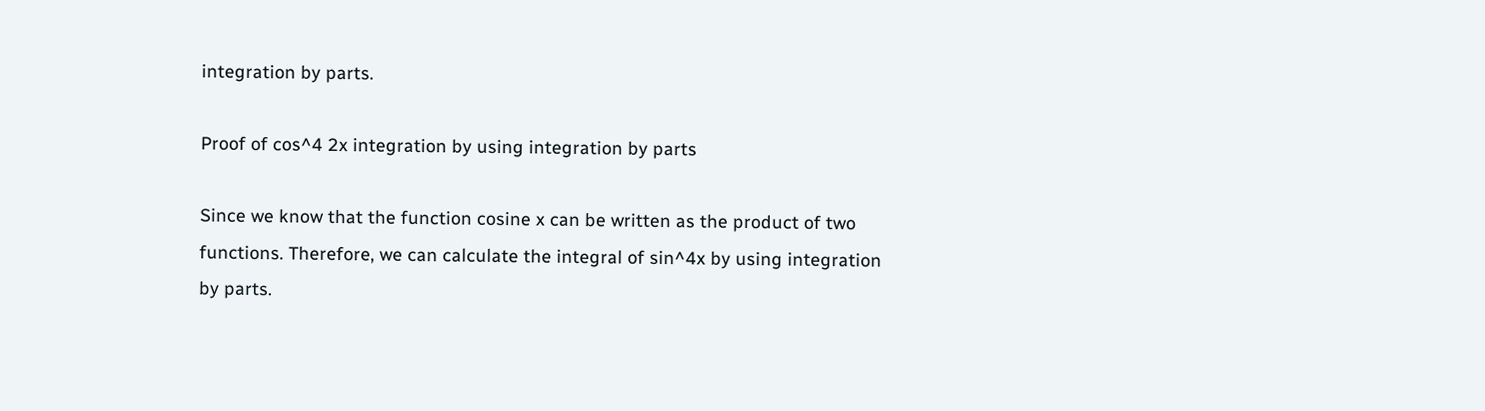integration by parts.

Proof of cos^4 2x integration by using integration by parts

Since we know that the function cosine x can be written as the product of two functions. Therefore, we can calculate the integral of sin^4x by using integration by parts.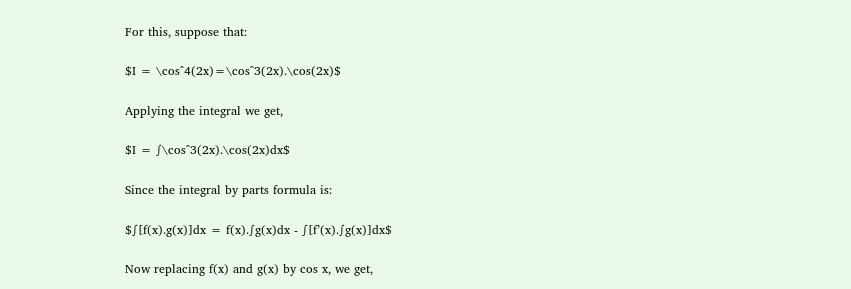For this, suppose that:

$I = \cos^4(2x)=\cos^3(2x).\cos(2x)$

Applying the integral we get,

$I = ∫\cos^3(2x).\cos(2x)dx$

Since the integral by parts formula is:

$∫[f(x).g(x)]dx = f(x).∫g(x)dx - ∫[f’(x).∫g(x)]dx$

Now replacing f(x) and g(x) by cos x, we get,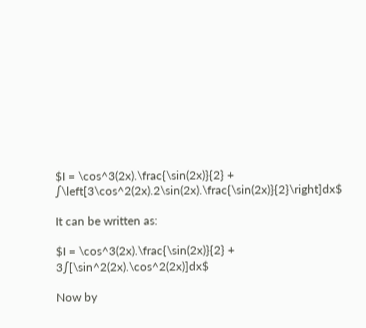$I = \cos^3(2x).\frac{\sin(2x)}{2} + ∫\left[3\cos^2(2x).2\sin(2x).\frac{\sin(2x)}{2}\right]dx$

It can be written as:

$I = \cos^3(2x).\frac{\sin(2x)}{2} + 3∫[\sin^2(2x).\cos^2(2x)]dx$

Now by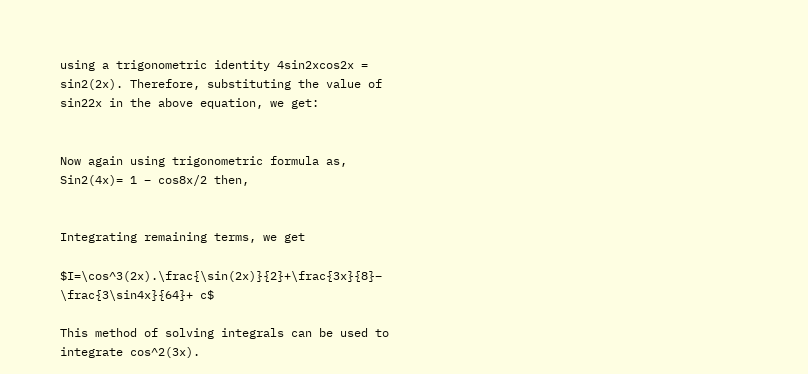using a trigonometric identity 4sin2xcos2x = sin2(2x). Therefore, substituting the value of sin22x in the above equation, we get:


Now again using trigonometric formula as, Sin2(4x)= 1 – cos8x/2 then,


Integrating remaining terms, we get

$I=\cos^3(2x).\frac{\sin(2x)}{2}+\frac{3x}{8}– \frac{3\sin4x}{64}+ c$

This method of solving integrals can be used to integrate cos^2(3x).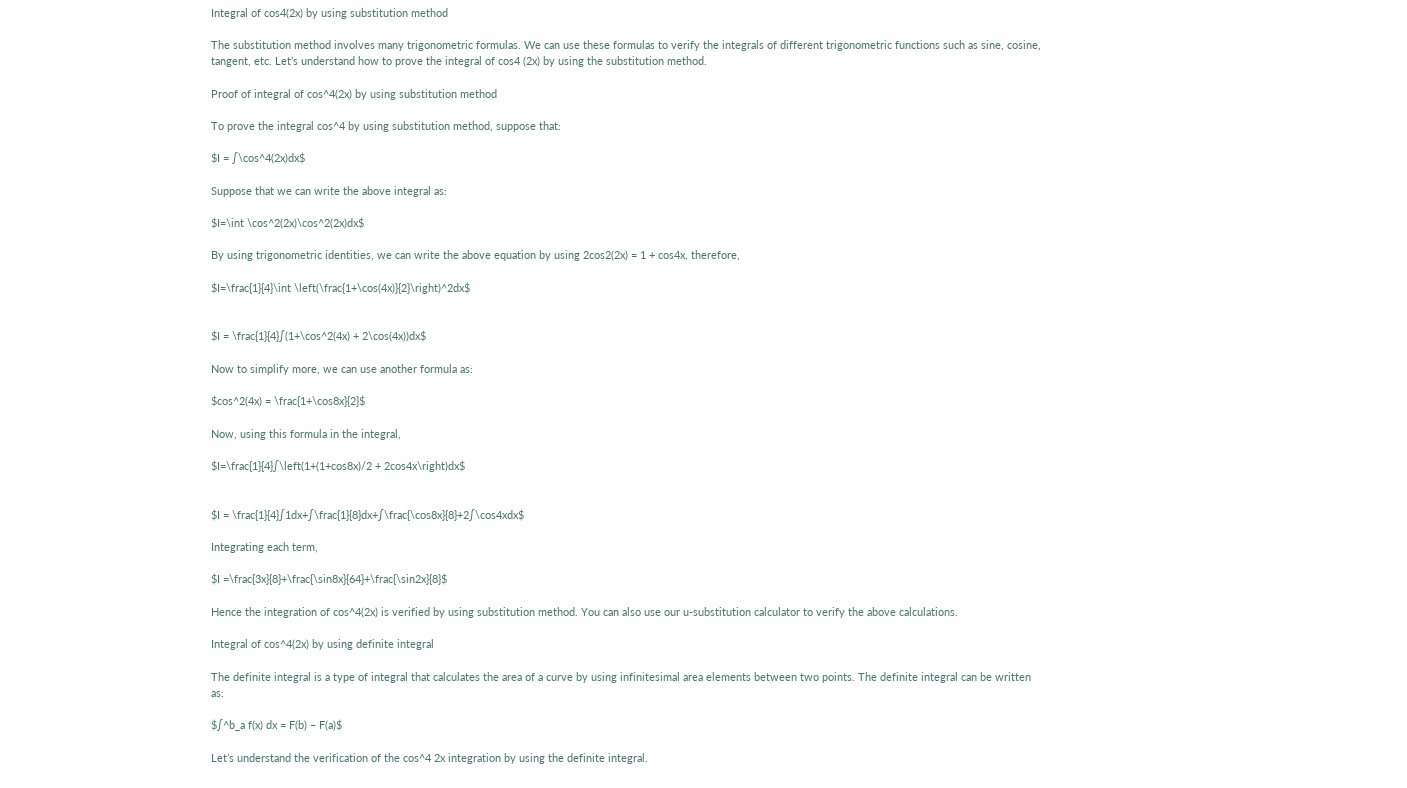Integral of cos4(2x) by using substitution method

The substitution method involves many trigonometric formulas. We can use these formulas to verify the integrals of different trigonometric functions such as sine, cosine, tangent, etc. Let’s understand how to prove the integral of cos4 (2x) by using the substitution method.

Proof of integral of cos^4(2x) by using substitution method

To prove the integral cos^4 by using substitution method, suppose that:

$I = ∫\cos^4(2x)dx$

Suppose that we can write the above integral as:

$I=\int \cos^2(2x)\cos^2(2x)dx$

By using trigonometric identities, we can write the above equation by using 2cos2(2x) = 1 + cos4x, therefore,

$I=\frac{1}{4}\int \left(\frac{1+\cos(4x)}{2}\right)^2dx$


$I = \frac{1}{4}∫(1+\cos^2(4x) + 2\cos(4x))dx$

Now to simplify more, we can use another formula as:

$cos^2(4x) = \frac{1+\cos8x}{2}$

Now, using this formula in the integral,

$I=\frac{1}{4}∫\left(1+(1+cos8x)/2 + 2cos4x\right)dx$


$I = \frac{1}{4}∫1dx+∫\frac{1}{8}dx+∫\frac{\cos8x}{8}+2∫\cos4xdx$

Integrating each term,

$I =\frac{3x}{8}+\frac{\sin8x}{64}+\frac{\sin2x}{8}$

Hence the integration of cos^4(2x) is verified by using substitution method. You can also use our u-substitution calculator to verify the above calculations.

Integral of cos^4(2x) by using definite integral

The definite integral is a type of integral that calculates the area of a curve by using infinitesimal area elements between two points. The definite integral can be written as:

$∫^b_a f(x) dx = F(b) – F(a)$

Let’s understand the verification of the cos^4 2x integration by using the definite integral.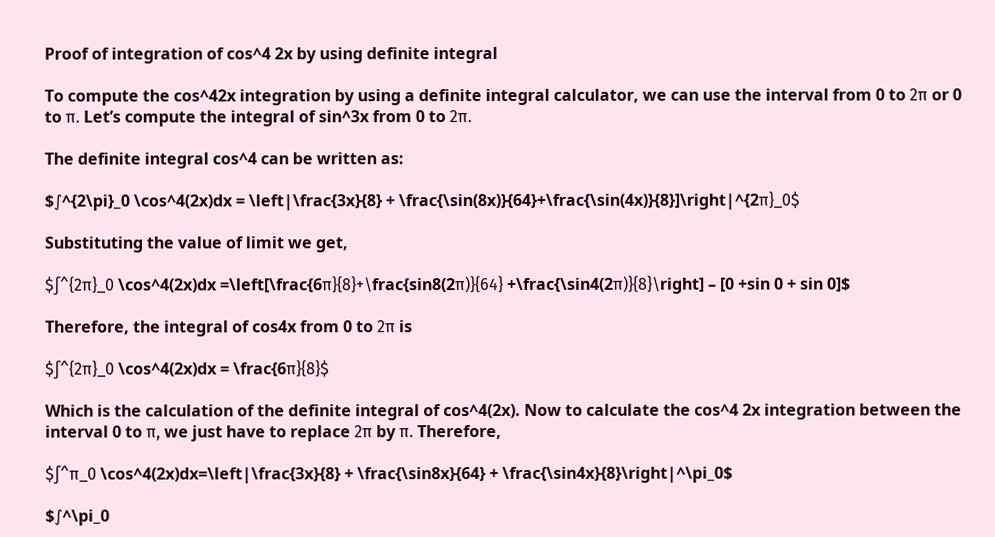Proof of integration of cos^4 2x by using definite integral

To compute the cos^42x integration by using a definite integral calculator, we can use the interval from 0 to 2π or 0 to π. Let’s compute the integral of sin^3x from 0 to 2π.

The definite integral cos^4 can be written as:

$∫^{2\pi}_0 \cos^4(2x)dx = \left|\frac{3x}{8} + \frac{\sin(8x)}{64}+\frac{\sin(4x)}{8}]\right|^{2π}_0$

Substituting the value of limit we get,

$∫^{2π}_0 \cos^4(2x)dx =\left[\frac{6π}{8}+\frac{sin8(2π)}{64} +\frac{\sin4(2π)}{8}\right] – [0 +sin 0 + sin 0]$

Therefore, the integral of cos4x from 0 to 2π is

$∫^{2π}_0 \cos^4(2x)dx = \frac{6π}{8}$

Which is the calculation of the definite integral of cos^4(2x). Now to calculate the cos^4 2x integration between the interval 0 to π, we just have to replace 2π by π. Therefore,

$∫^π_0 \cos^4(2x)dx=\left|\frac{3x}{8} + \frac{\sin8x}{64} + \frac{\sin4x}{8}\right|^\pi_0$

$∫^\pi_0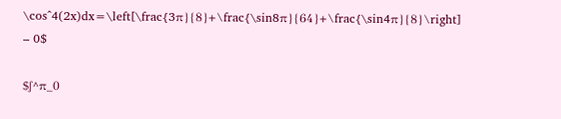\cos^4(2x)dx=\left[\frac{3π}{8}+\frac{\sin8π}{64}+\frac{\sin4π}{8}\right] – 0$

$∫^π_0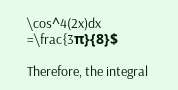\cos^4(2x)dx =\frac{3π}{8}$

Therefore, the integral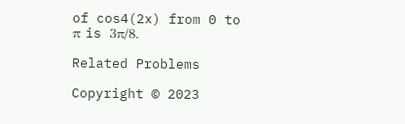of cos4(2x) from 0 to π is 3π/8.

Related Problems

Copyright © 2023